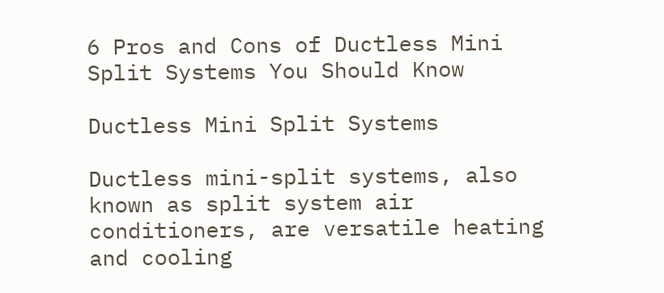6 Pros and Cons of Ductless Mini Split Systems You Should Know

Ductless Mini Split Systems

Ductless mini-split systems, also known as split system air conditioners, are versatile heating and cooling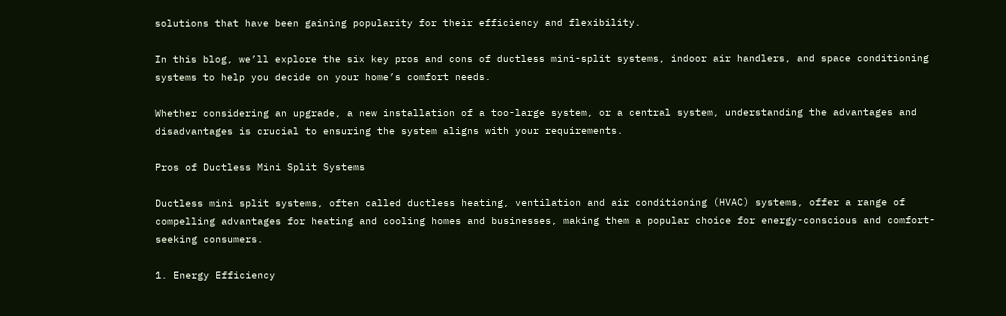solutions that have been gaining popularity for their efficiency and flexibility.

In this blog, we’ll explore the six key pros and cons of ductless mini-split systems, indoor air handlers, and space conditioning systems to help you decide on your home’s comfort needs.

Whether considering an upgrade, a new installation of a too-large system, or a central system, understanding the advantages and disadvantages is crucial to ensuring the system aligns with your requirements.

Pros of Ductless Mini Split Systems

Ductless mini split systems, often called ductless heating, ventilation and air conditioning (HVAC) systems, offer a range of compelling advantages for heating and cooling homes and businesses, making them a popular choice for energy-conscious and comfort-seeking consumers.

1. Energy Efficiency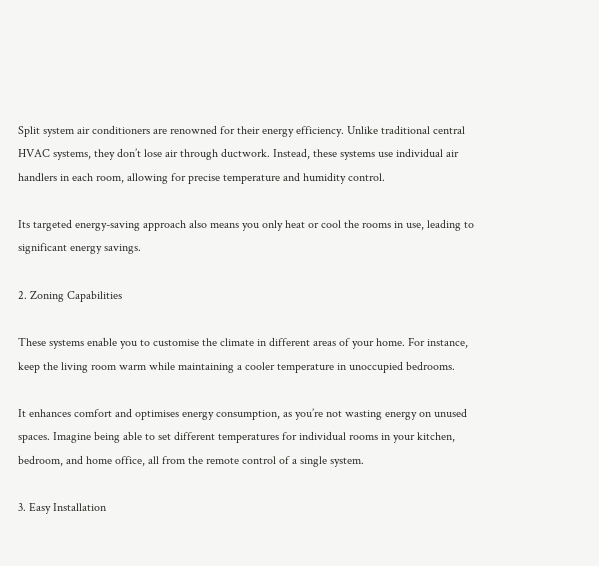Split system air conditioners are renowned for their energy efficiency. Unlike traditional central HVAC systems, they don’t lose air through ductwork. Instead, these systems use individual air handlers in each room, allowing for precise temperature and humidity control.

Its targeted energy-saving approach also means you only heat or cool the rooms in use, leading to significant energy savings.

2. Zoning Capabilities

These systems enable you to customise the climate in different areas of your home. For instance, keep the living room warm while maintaining a cooler temperature in unoccupied bedrooms.

It enhances comfort and optimises energy consumption, as you’re not wasting energy on unused spaces. Imagine being able to set different temperatures for individual rooms in your kitchen, bedroom, and home office, all from the remote control of a single system.

3. Easy Installation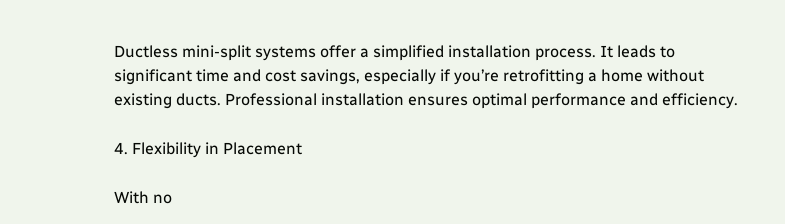Ductless mini-split systems offer a simplified installation process. It leads to significant time and cost savings, especially if you’re retrofitting a home without existing ducts. Professional installation ensures optimal performance and efficiency.

4. Flexibility in Placement

With no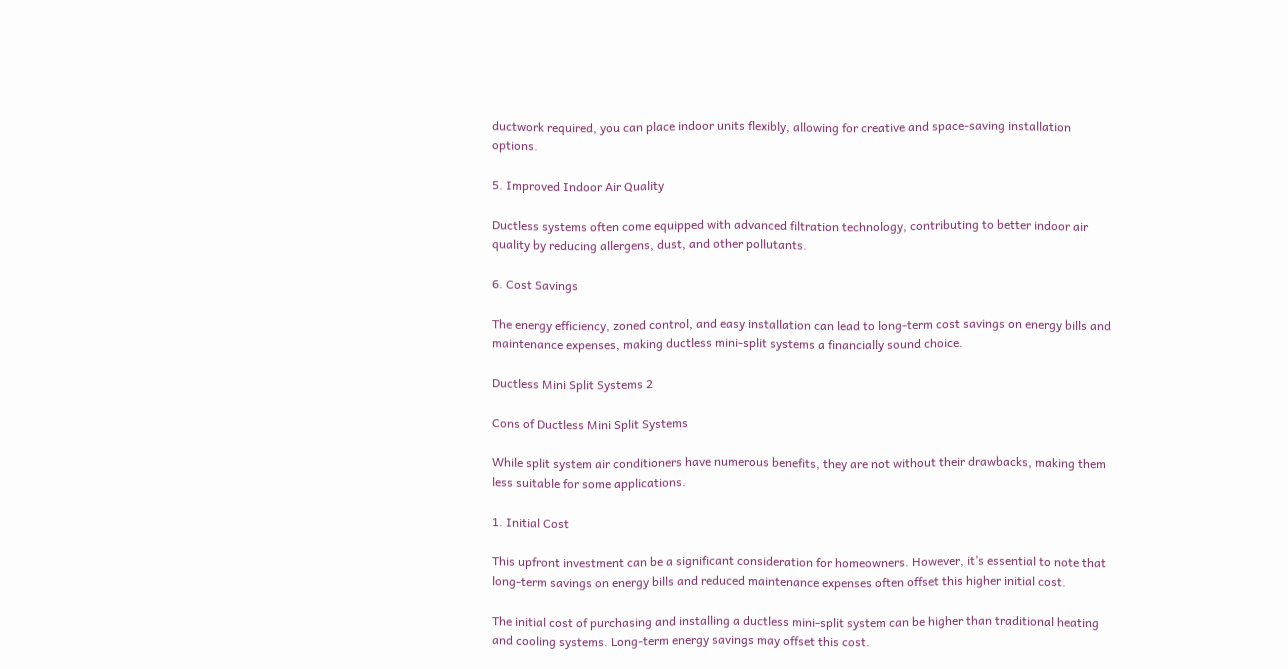ductwork required, you can place indoor units flexibly, allowing for creative and space-saving installation options.

5. Improved Indoor Air Quality

Ductless systems often come equipped with advanced filtration technology, contributing to better indoor air quality by reducing allergens, dust, and other pollutants.

6. Cost Savings

The energy efficiency, zoned control, and easy installation can lead to long-term cost savings on energy bills and maintenance expenses, making ductless mini-split systems a financially sound choice.

Ductless Mini Split Systems 2

Cons of Ductless Mini Split Systems

While split system air conditioners have numerous benefits, they are not without their drawbacks, making them less suitable for some applications.

1. Initial Cost

This upfront investment can be a significant consideration for homeowners. However, it’s essential to note that long-term savings on energy bills and reduced maintenance expenses often offset this higher initial cost.

The initial cost of purchasing and installing a ductless mini-split system can be higher than traditional heating and cooling systems. Long-term energy savings may offset this cost.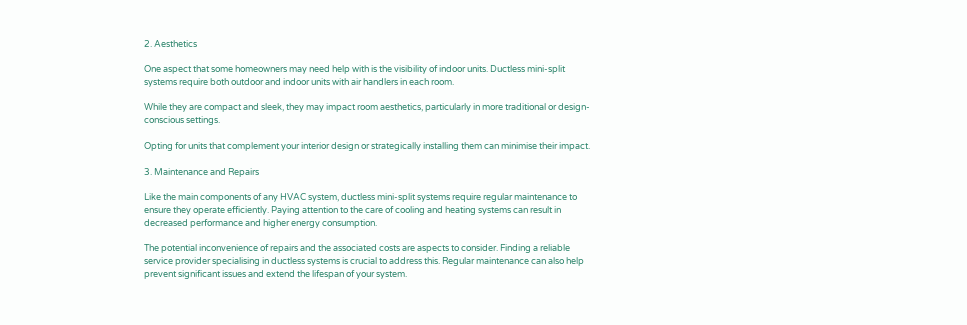2. Aesthetics

One aspect that some homeowners may need help with is the visibility of indoor units. Ductless mini-split systems require both outdoor and indoor units with air handlers in each room.

While they are compact and sleek, they may impact room aesthetics, particularly in more traditional or design-conscious settings.

Opting for units that complement your interior design or strategically installing them can minimise their impact.

3. Maintenance and Repairs

Like the main components of any HVAC system, ductless mini-split systems require regular maintenance to ensure they operate efficiently. Paying attention to the care of cooling and heating systems can result in decreased performance and higher energy consumption.

The potential inconvenience of repairs and the associated costs are aspects to consider. Finding a reliable service provider specialising in ductless systems is crucial to address this. Regular maintenance can also help prevent significant issues and extend the lifespan of your system.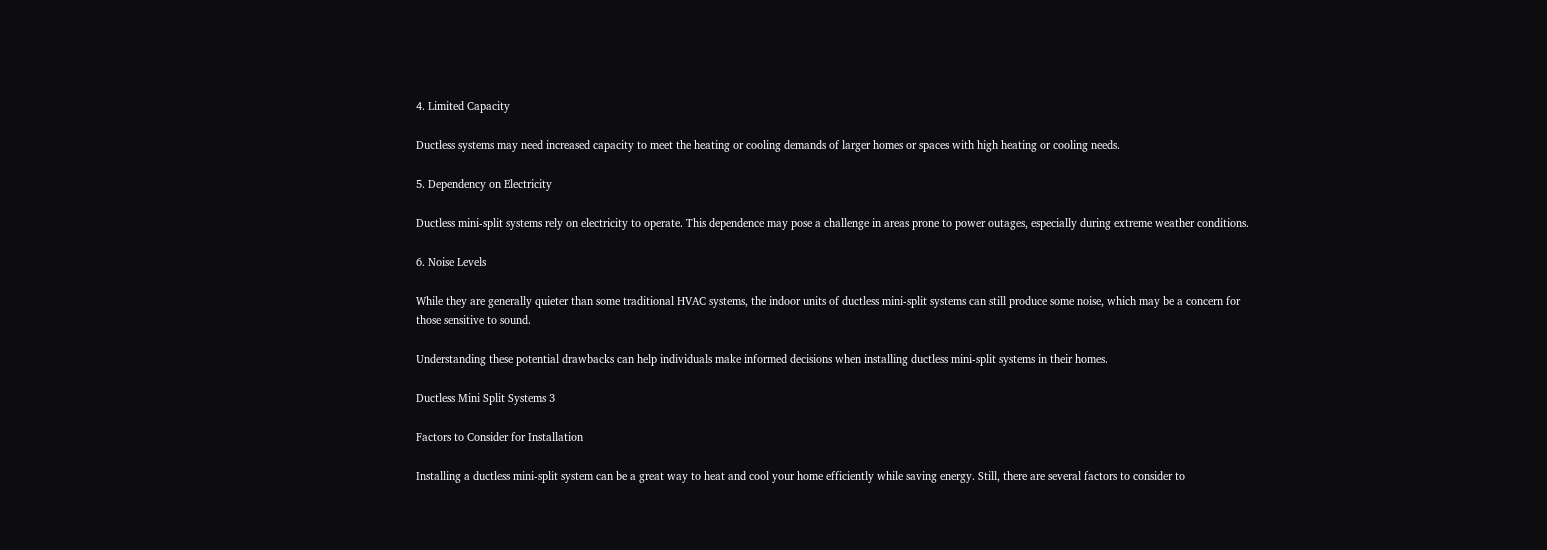4. Limited Capacity

Ductless systems may need increased capacity to meet the heating or cooling demands of larger homes or spaces with high heating or cooling needs.

5. Dependency on Electricity

Ductless mini-split systems rely on electricity to operate. This dependence may pose a challenge in areas prone to power outages, especially during extreme weather conditions.

6. Noise Levels

While they are generally quieter than some traditional HVAC systems, the indoor units of ductless mini-split systems can still produce some noise, which may be a concern for those sensitive to sound.

Understanding these potential drawbacks can help individuals make informed decisions when installing ductless mini-split systems in their homes.

Ductless Mini Split Systems 3

Factors to Consider for Installation

Installing a ductless mini-split system can be a great way to heat and cool your home efficiently while saving energy. Still, there are several factors to consider to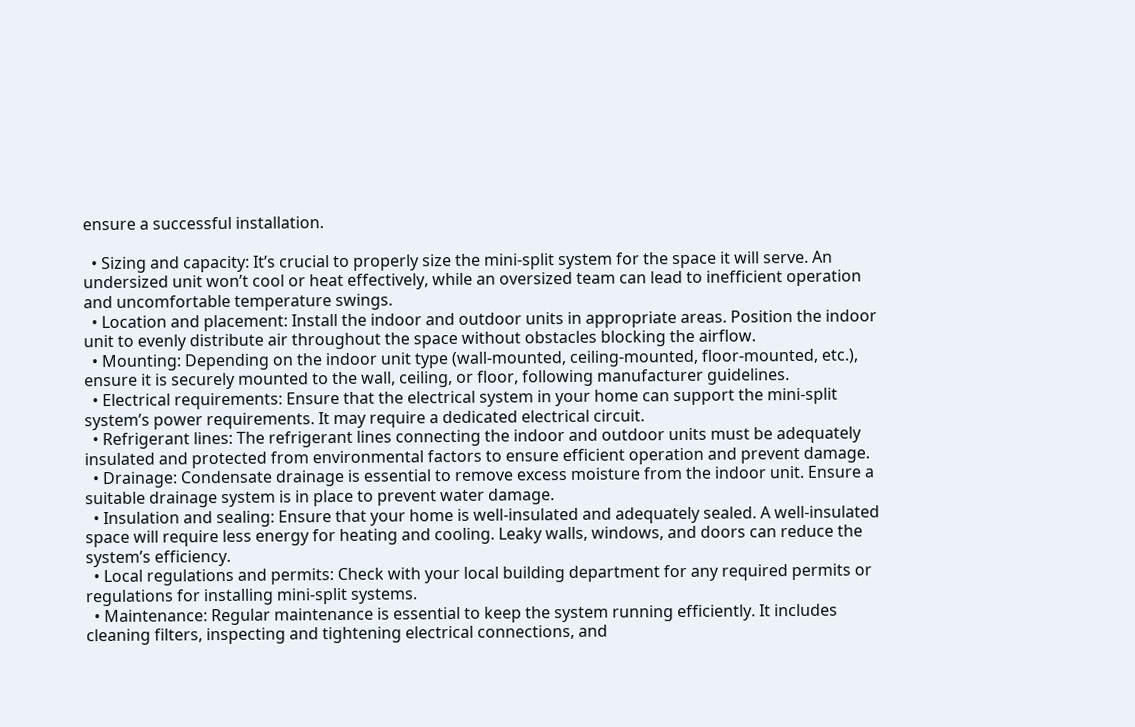ensure a successful installation.

  • Sizing and capacity: It’s crucial to properly size the mini-split system for the space it will serve. An undersized unit won’t cool or heat effectively, while an oversized team can lead to inefficient operation and uncomfortable temperature swings.
  • Location and placement: Install the indoor and outdoor units in appropriate areas. Position the indoor unit to evenly distribute air throughout the space without obstacles blocking the airflow.
  • Mounting: Depending on the indoor unit type (wall-mounted, ceiling-mounted, floor-mounted, etc.), ensure it is securely mounted to the wall, ceiling, or floor, following manufacturer guidelines.
  • Electrical requirements: Ensure that the electrical system in your home can support the mini-split system’s power requirements. It may require a dedicated electrical circuit.
  • Refrigerant lines: The refrigerant lines connecting the indoor and outdoor units must be adequately insulated and protected from environmental factors to ensure efficient operation and prevent damage.
  • Drainage: Condensate drainage is essential to remove excess moisture from the indoor unit. Ensure a suitable drainage system is in place to prevent water damage.
  • Insulation and sealing: Ensure that your home is well-insulated and adequately sealed. A well-insulated space will require less energy for heating and cooling. Leaky walls, windows, and doors can reduce the system’s efficiency.
  • Local regulations and permits: Check with your local building department for any required permits or regulations for installing mini-split systems.
  • Maintenance: Regular maintenance is essential to keep the system running efficiently. It includes cleaning filters, inspecting and tightening electrical connections, and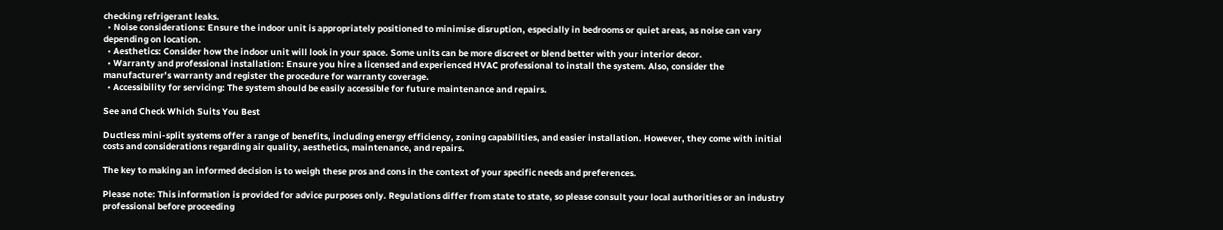checking refrigerant leaks.
  • Noise considerations: Ensure the indoor unit is appropriately positioned to minimise disruption, especially in bedrooms or quiet areas, as noise can vary depending on location.
  • Aesthetics: Consider how the indoor unit will look in your space. Some units can be more discreet or blend better with your interior decor.
  • Warranty and professional installation: Ensure you hire a licensed and experienced HVAC professional to install the system. Also, consider the manufacturer’s warranty and register the procedure for warranty coverage.
  • Accessibility for servicing: The system should be easily accessible for future maintenance and repairs.

See and Check Which Suits You Best

Ductless mini-split systems offer a range of benefits, including energy efficiency, zoning capabilities, and easier installation. However, they come with initial costs and considerations regarding air quality, aesthetics, maintenance, and repairs.

The key to making an informed decision is to weigh these pros and cons in the context of your specific needs and preferences.

Please note: This information is provided for advice purposes only. Regulations differ from state to state, so please consult your local authorities or an industry professional before proceeding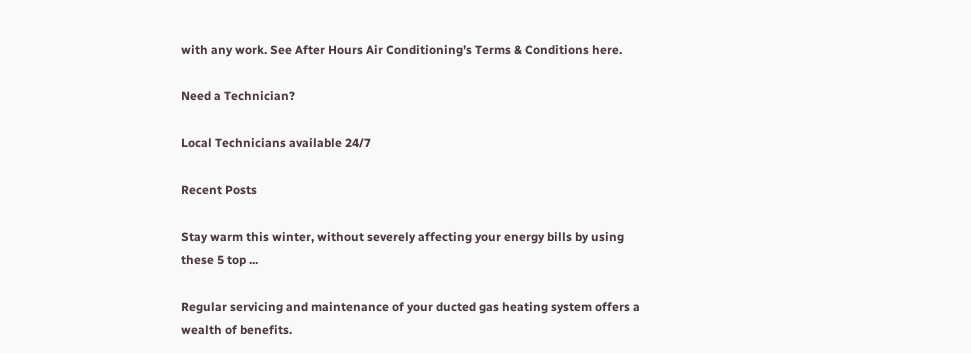with any work. See After Hours Air Conditioning’s Terms & Conditions here.

Need a Technician?

Local Technicians available 24/7

Recent Posts

Stay warm this winter, without severely affecting your energy bills by using these 5 top ...

Regular servicing and maintenance of your ducted gas heating system offers a wealth of benefits.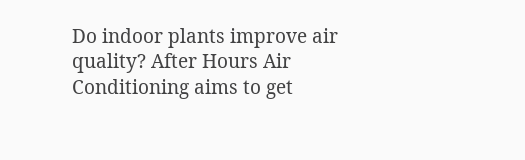Do indoor plants improve air quality? After Hours Air Conditioning aims to get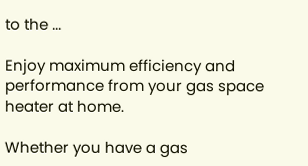to the ...

Enjoy maximum efficiency and performance from your gas space heater at home.

Whether you have a gas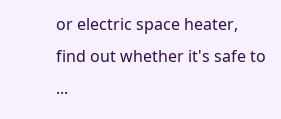or electric space heater, find out whether it's safe to ...